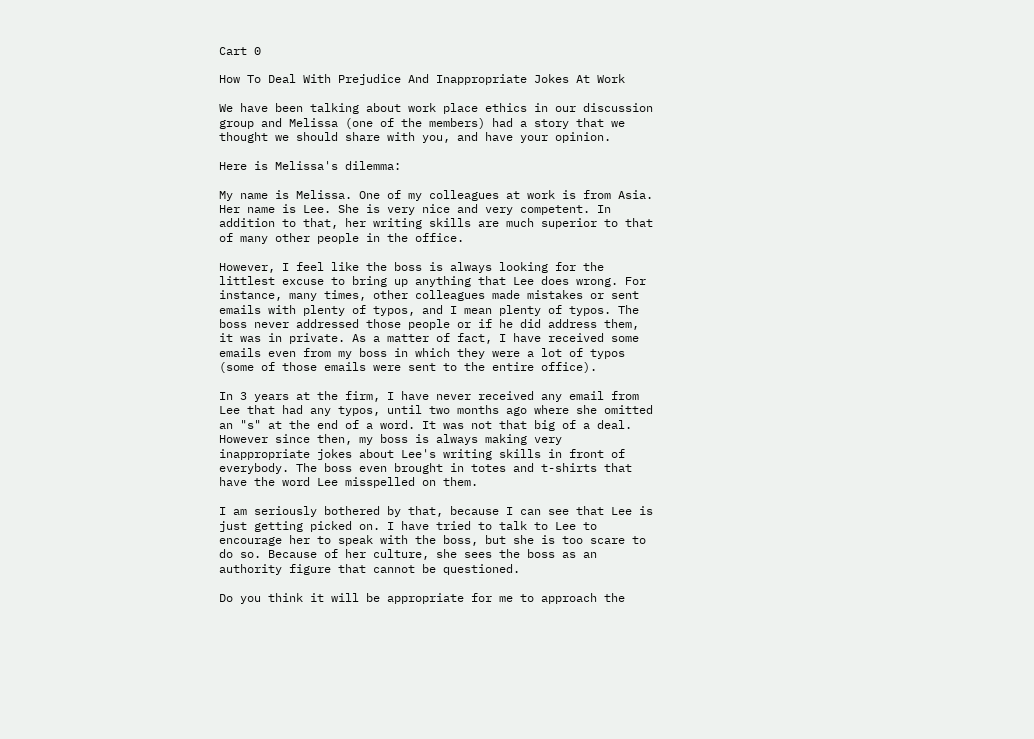Cart 0

How To Deal With Prejudice And Inappropriate Jokes At Work

We have been talking about work place ethics in our discussion group and Melissa (one of the members) had a story that we thought we should share with you, and have your opinion.

Here is Melissa's dilemma:

My name is Melissa. One of my colleagues at work is from Asia. Her name is Lee. She is very nice and very competent. In addition to that, her writing skills are much superior to that of many other people in the office.

However, I feel like the boss is always looking for the littlest excuse to bring up anything that Lee does wrong. For instance, many times, other colleagues made mistakes or sent emails with plenty of typos, and I mean plenty of typos. The boss never addressed those people or if he did address them, it was in private. As a matter of fact, I have received some emails even from my boss in which they were a lot of typos (some of those emails were sent to the entire office).

In 3 years at the firm, I have never received any email from Lee that had any typos, until two months ago where she omitted an "s" at the end of a word. It was not that big of a deal. However since then, my boss is always making very inappropriate jokes about Lee's writing skills in front of everybody. The boss even brought in totes and t-shirts that have the word Lee misspelled on them.

I am seriously bothered by that, because I can see that Lee is just getting picked on. I have tried to talk to Lee to encourage her to speak with the boss, but she is too scare to do so. Because of her culture, she sees the boss as an authority figure that cannot be questioned.

Do you think it will be appropriate for me to approach the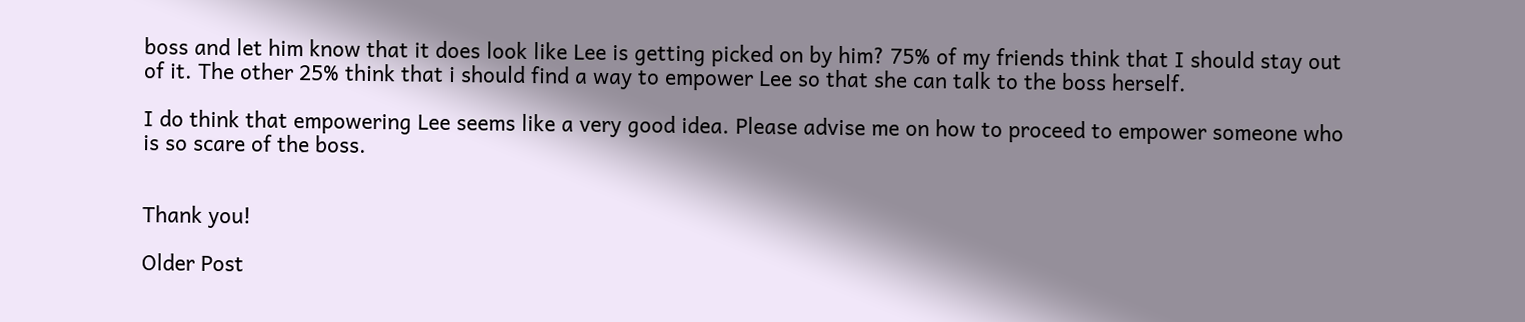boss and let him know that it does look like Lee is getting picked on by him? 75% of my friends think that I should stay out of it. The other 25% think that i should find a way to empower Lee so that she can talk to the boss herself.

I do think that empowering Lee seems like a very good idea. Please advise me on how to proceed to empower someone who is so scare of the boss.


Thank you!

Older Post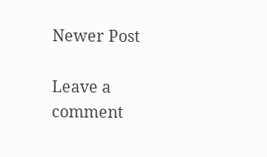Newer Post

Leave a comment